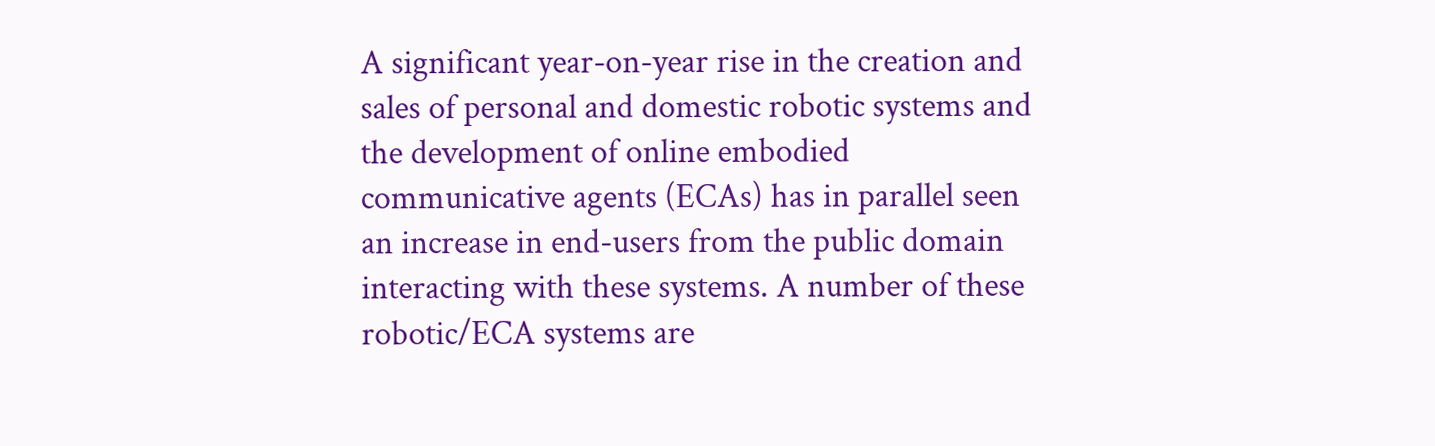A significant year-on-year rise in the creation and sales of personal and domestic robotic systems and the development of online embodied communicative agents (ECAs) has in parallel seen an increase in end-users from the public domain interacting with these systems. A number of these robotic/ECA systems are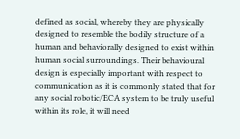defined as social, whereby they are physically designed to resemble the bodily structure of a human and behaviorally designed to exist within human social surroundings. Their behavioural design is especially important with respect to communication as it is commonly stated that for any social robotic/ECA system to be truly useful within its role, it will need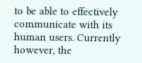to be able to effectively communicate with its human users. Currently however, the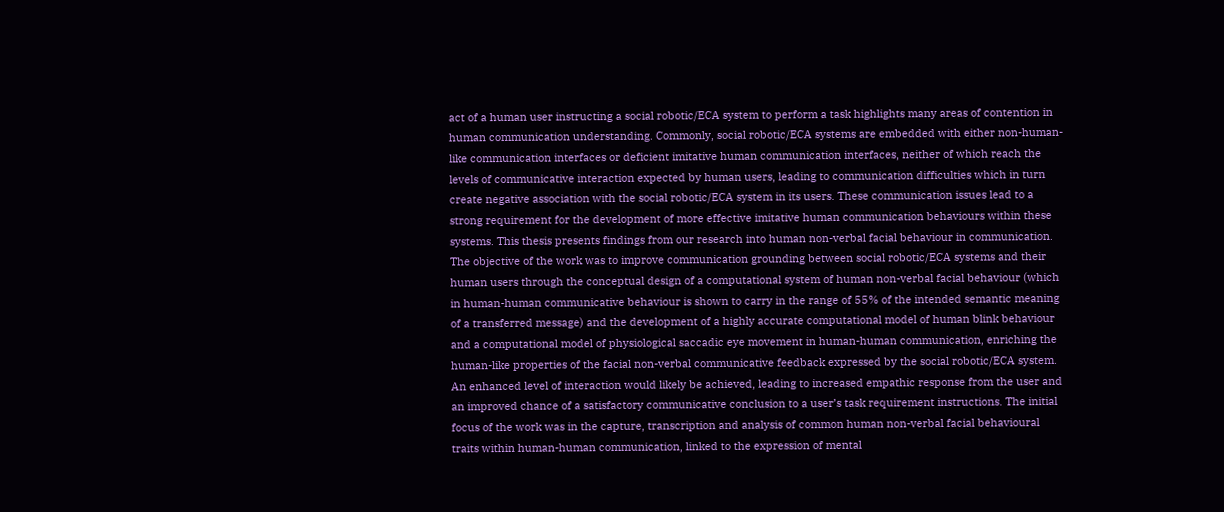act of a human user instructing a social robotic/ECA system to perform a task highlights many areas of contention in human communication understanding. Commonly, social robotic/ECA systems are embedded with either non-human-like communication interfaces or deficient imitative human communication interfaces, neither of which reach the levels of communicative interaction expected by human users, leading to communication difficulties which in turn create negative association with the social robotic/ECA system in its users. These communication issues lead to a strong requirement for the development of more effective imitative human communication behaviours within these systems. This thesis presents findings from our research into human non-verbal facial behaviour in communication. The objective of the work was to improve communication grounding between social robotic/ECA systems and their human users through the conceptual design of a computational system of human non-verbal facial behaviour (which in human-human communicative behaviour is shown to carry in the range of 55% of the intended semantic meaning of a transferred message) and the development of a highly accurate computational model of human blink behaviour and a computational model of physiological saccadic eye movement in human-human communication, enriching the human-like properties of the facial non-verbal communicative feedback expressed by the social robotic/ECA system. An enhanced level of interaction would likely be achieved, leading to increased empathic response from the user and an improved chance of a satisfactory communicative conclusion to a user’s task requirement instructions. The initial focus of the work was in the capture, transcription and analysis of common human non-verbal facial behavioural traits within human-human communication, linked to the expression of mental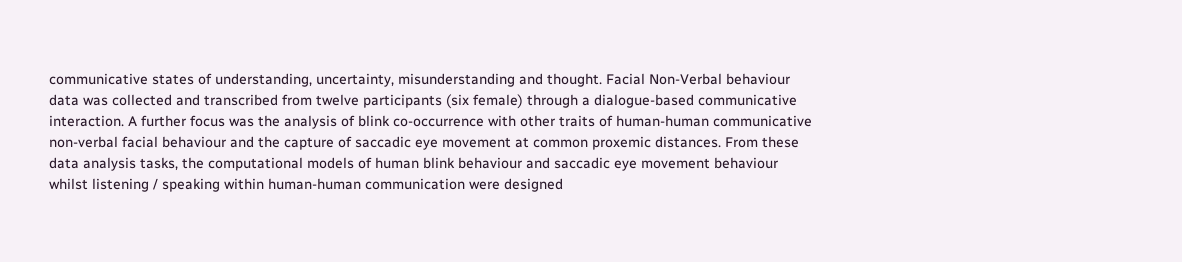communicative states of understanding, uncertainty, misunderstanding and thought. Facial Non-Verbal behaviour data was collected and transcribed from twelve participants (six female) through a dialogue-based communicative interaction. A further focus was the analysis of blink co-occurrence with other traits of human-human communicative non-verbal facial behaviour and the capture of saccadic eye movement at common proxemic distances. From these data analysis tasks, the computational models of human blink behaviour and saccadic eye movement behaviour whilst listening / speaking within human-human communication were designed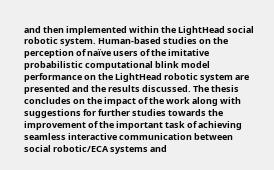and then implemented within the LightHead social robotic system. Human-based studies on the perception of naïve users of the imitative probabilistic computational blink model performance on the LightHead robotic system are presented and the results discussed. The thesis concludes on the impact of the work along with suggestions for further studies towards the improvement of the important task of achieving seamless interactive communication between social robotic/ECA systems and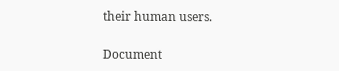their human users.

Document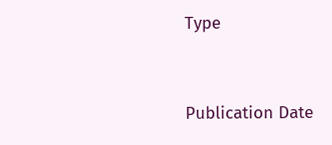Type


Publication Date